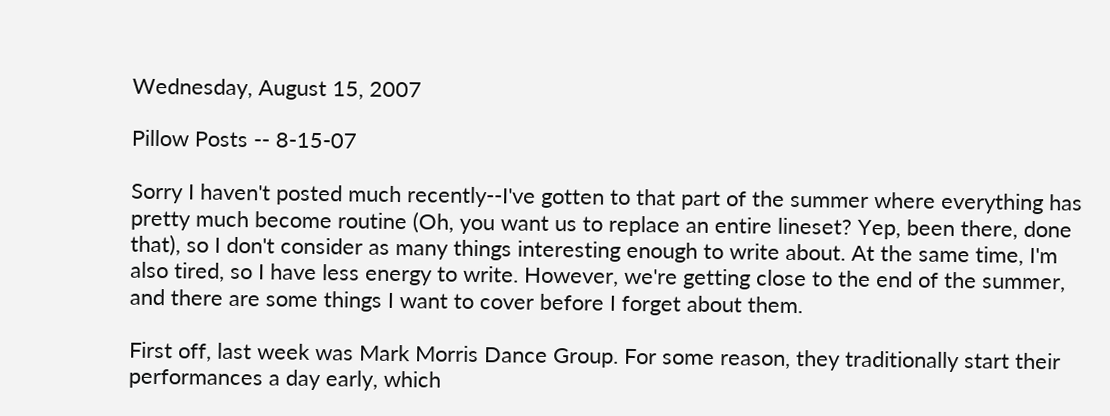Wednesday, August 15, 2007

Pillow Posts -- 8-15-07

Sorry I haven't posted much recently--I've gotten to that part of the summer where everything has pretty much become routine (Oh, you want us to replace an entire lineset? Yep, been there, done that), so I don't consider as many things interesting enough to write about. At the same time, I'm also tired, so I have less energy to write. However, we're getting close to the end of the summer, and there are some things I want to cover before I forget about them.

First off, last week was Mark Morris Dance Group. For some reason, they traditionally start their performances a day early, which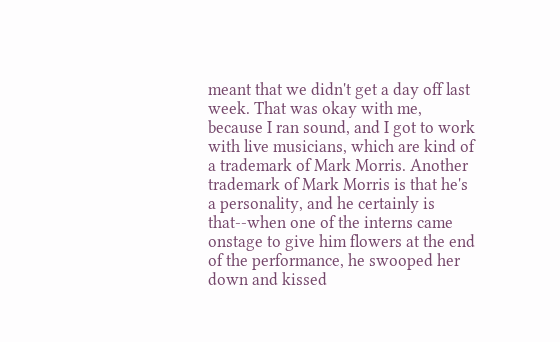meant that we didn't get a day off last week. That was okay with me, because I ran sound, and I got to work with live musicians, which are kind of a trademark of Mark Morris. Another trademark of Mark Morris is that he's a personality, and he certainly is that--when one of the interns came onstage to give him flowers at the end of the performance, he swooped her down and kissed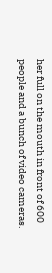her full on the mouth in front of 600 people and a bunch of video cameras.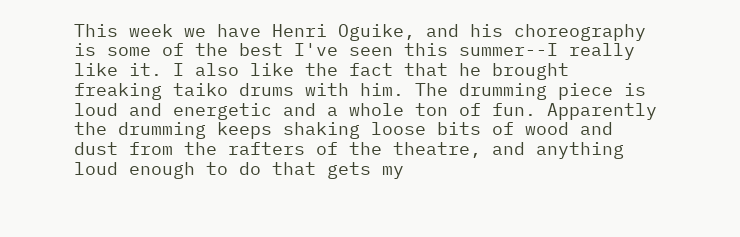This week we have Henri Oguike, and his choreography is some of the best I've seen this summer--I really like it. I also like the fact that he brought freaking taiko drums with him. The drumming piece is loud and energetic and a whole ton of fun. Apparently the drumming keeps shaking loose bits of wood and dust from the rafters of the theatre, and anything loud enough to do that gets my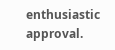enthusiastic approval.